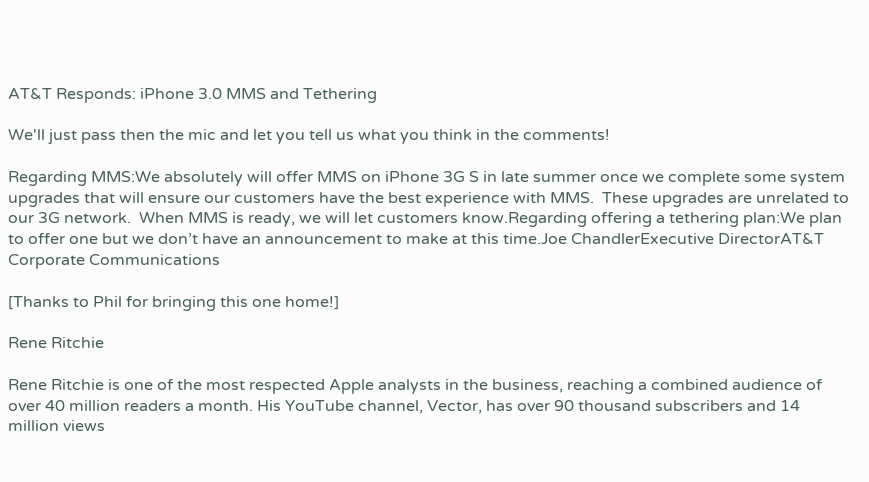AT&T Responds: iPhone 3.0 MMS and Tethering

We'll just pass then the mic and let you tell us what you think in the comments!

Regarding MMS:We absolutely will offer MMS on iPhone 3G S in late summer once we complete some system upgrades that will ensure our customers have the best experience with MMS.  These upgrades are unrelated to our 3G network.  When MMS is ready, we will let customers know.Regarding offering a tethering plan:We plan to offer one but we don’t have an announcement to make at this time.Joe ChandlerExecutive DirectorAT&T Corporate Communications

[Thanks to Phil for bringing this one home!]

Rene Ritchie

Rene Ritchie is one of the most respected Apple analysts in the business, reaching a combined audience of over 40 million readers a month. His YouTube channel, Vector, has over 90 thousand subscribers and 14 million views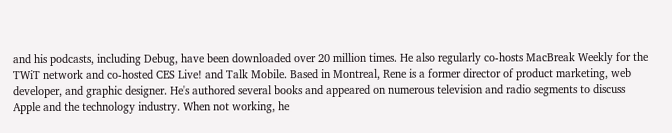and his podcasts, including Debug, have been downloaded over 20 million times. He also regularly co-hosts MacBreak Weekly for the TWiT network and co-hosted CES Live! and Talk Mobile. Based in Montreal, Rene is a former director of product marketing, web developer, and graphic designer. He's authored several books and appeared on numerous television and radio segments to discuss Apple and the technology industry. When not working, he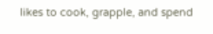likes to cook, grapple, and spend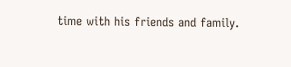time with his friends and family.